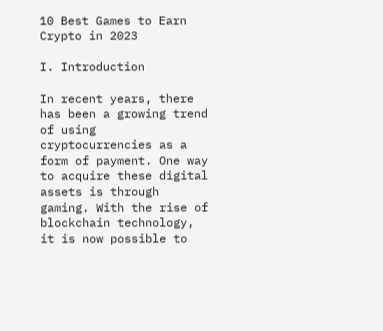10 Best Games to Earn Crypto in 2023

I. Introduction

In recent years, there has been a growing trend of using cryptocurrencies as a form of payment. One way to acquire these digital assets is through gaming. With the rise of blockchain technology, it is now possible to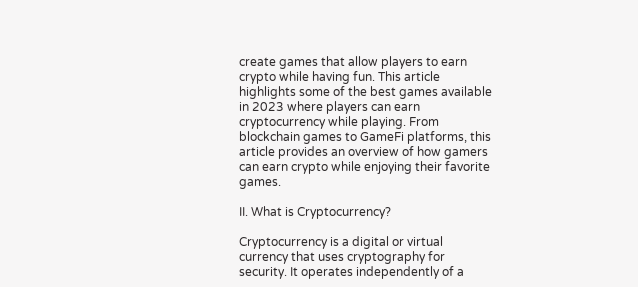create games that allow players to earn crypto while having fun. This article highlights some of the best games available in 2023 where players can earn cryptocurrency while playing. From blockchain games to GameFi platforms, this article provides an overview of how gamers can earn crypto while enjoying their favorite games.

II. What is Cryptocurrency?

Cryptocurrency is a digital or virtual currency that uses cryptography for security. It operates independently of a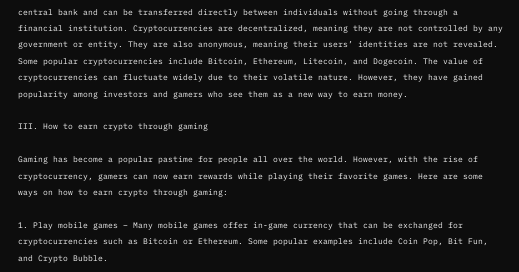central bank and can be transferred directly between individuals without going through a financial institution. Cryptocurrencies are decentralized, meaning they are not controlled by any government or entity. They are also anonymous, meaning their users’ identities are not revealed. Some popular cryptocurrencies include Bitcoin, Ethereum, Litecoin, and Dogecoin. The value of cryptocurrencies can fluctuate widely due to their volatile nature. However, they have gained popularity among investors and gamers who see them as a new way to earn money.

III. How to earn crypto through gaming

Gaming has become a popular pastime for people all over the world. However, with the rise of cryptocurrency, gamers can now earn rewards while playing their favorite games. Here are some ways on how to earn crypto through gaming:

1. Play mobile games – Many mobile games offer in-game currency that can be exchanged for cryptocurrencies such as Bitcoin or Ethereum. Some popular examples include Coin Pop, Bit Fun, and Crypto Bubble.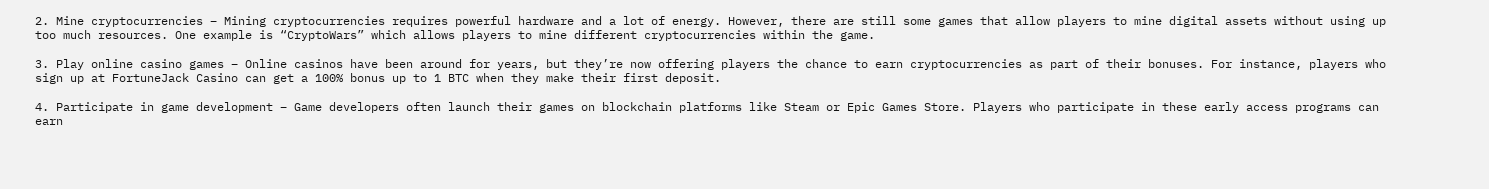2. Mine cryptocurrencies – Mining cryptocurrencies requires powerful hardware and a lot of energy. However, there are still some games that allow players to mine digital assets without using up too much resources. One example is “CryptoWars” which allows players to mine different cryptocurrencies within the game.

3. Play online casino games – Online casinos have been around for years, but they’re now offering players the chance to earn cryptocurrencies as part of their bonuses. For instance, players who sign up at FortuneJack Casino can get a 100% bonus up to 1 BTC when they make their first deposit.

4. Participate in game development – Game developers often launch their games on blockchain platforms like Steam or Epic Games Store. Players who participate in these early access programs can earn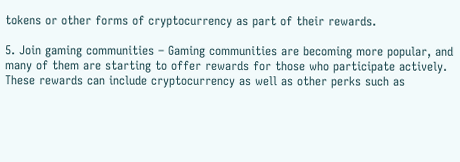tokens or other forms of cryptocurrency as part of their rewards.

5. Join gaming communities – Gaming communities are becoming more popular, and many of them are starting to offer rewards for those who participate actively. These rewards can include cryptocurrency as well as other perks such as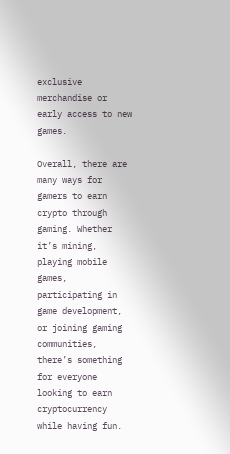exclusive merchandise or early access to new games.

Overall, there are many ways for gamers to earn crypto through gaming. Whether it’s mining, playing mobile games, participating in game development, or joining gaming communities, there’s something for everyone looking to earn cryptocurrency while having fun.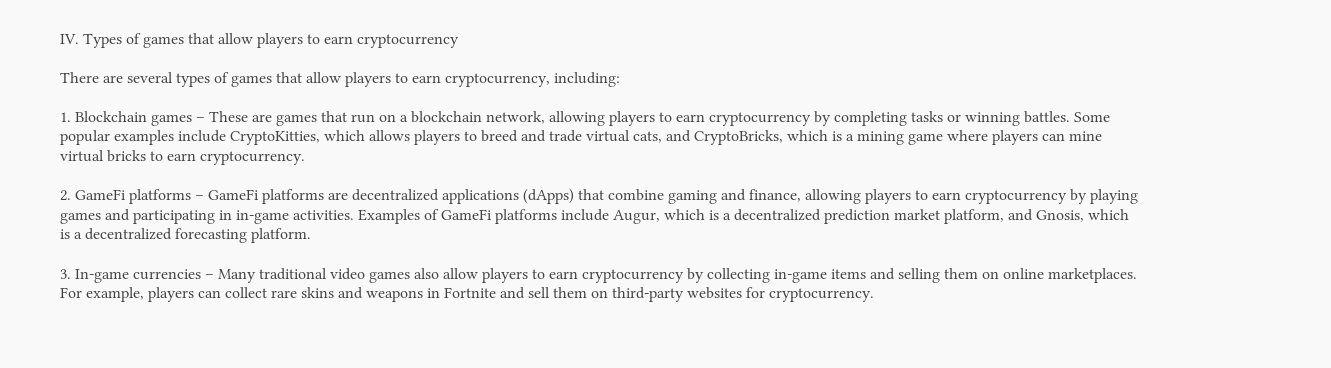IV. Types of games that allow players to earn cryptocurrency

There are several types of games that allow players to earn cryptocurrency, including:

1. Blockchain games – These are games that run on a blockchain network, allowing players to earn cryptocurrency by completing tasks or winning battles. Some popular examples include CryptoKitties, which allows players to breed and trade virtual cats, and CryptoBricks, which is a mining game where players can mine virtual bricks to earn cryptocurrency.

2. GameFi platforms – GameFi platforms are decentralized applications (dApps) that combine gaming and finance, allowing players to earn cryptocurrency by playing games and participating in in-game activities. Examples of GameFi platforms include Augur, which is a decentralized prediction market platform, and Gnosis, which is a decentralized forecasting platform.

3. In-game currencies – Many traditional video games also allow players to earn cryptocurrency by collecting in-game items and selling them on online marketplaces. For example, players can collect rare skins and weapons in Fortnite and sell them on third-party websites for cryptocurrency.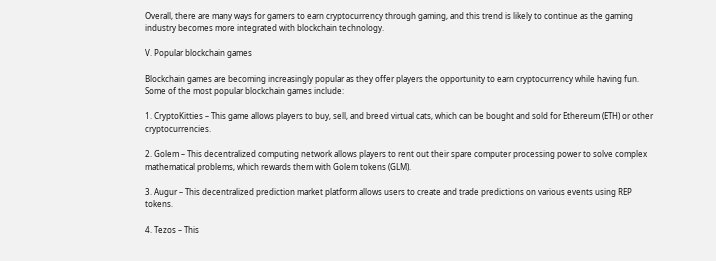Overall, there are many ways for gamers to earn cryptocurrency through gaming, and this trend is likely to continue as the gaming industry becomes more integrated with blockchain technology.

V. Popular blockchain games

Blockchain games are becoming increasingly popular as they offer players the opportunity to earn cryptocurrency while having fun. Some of the most popular blockchain games include:

1. CryptoKitties – This game allows players to buy, sell, and breed virtual cats, which can be bought and sold for Ethereum (ETH) or other cryptocurrencies.

2. Golem – This decentralized computing network allows players to rent out their spare computer processing power to solve complex mathematical problems, which rewards them with Golem tokens (GLM).

3. Augur – This decentralized prediction market platform allows users to create and trade predictions on various events using REP tokens.

4. Tezos – This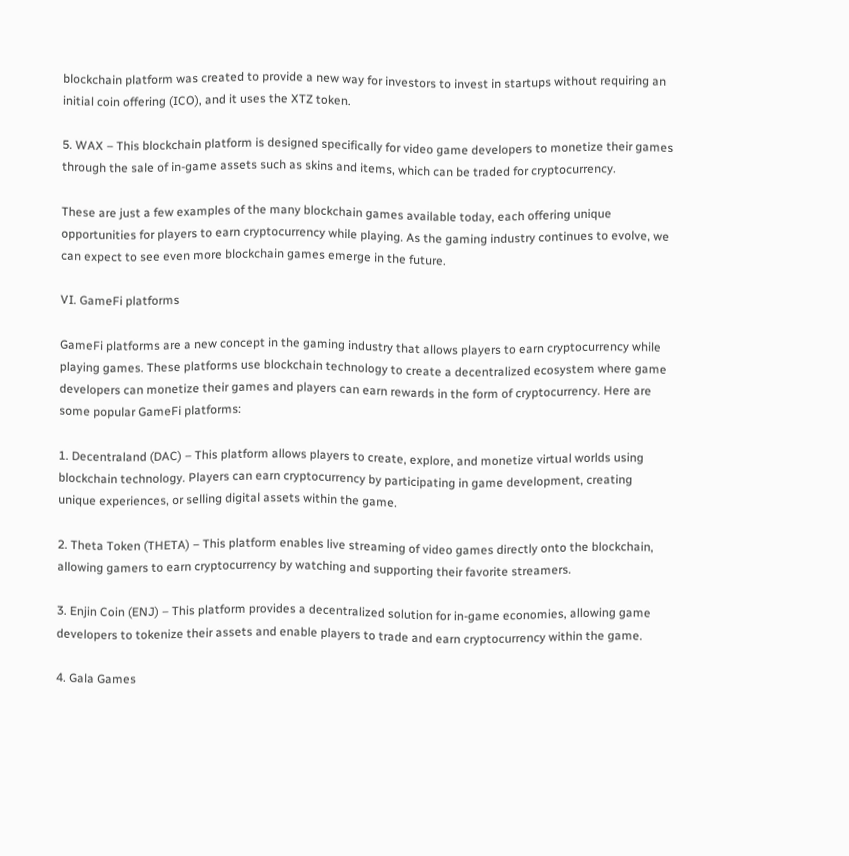blockchain platform was created to provide a new way for investors to invest in startups without requiring an initial coin offering (ICO), and it uses the XTZ token.

5. WAX – This blockchain platform is designed specifically for video game developers to monetize their games through the sale of in-game assets such as skins and items, which can be traded for cryptocurrency.

These are just a few examples of the many blockchain games available today, each offering unique opportunities for players to earn cryptocurrency while playing. As the gaming industry continues to evolve, we can expect to see even more blockchain games emerge in the future.

VI. GameFi platforms

GameFi platforms are a new concept in the gaming industry that allows players to earn cryptocurrency while playing games. These platforms use blockchain technology to create a decentralized ecosystem where game developers can monetize their games and players can earn rewards in the form of cryptocurrency. Here are some popular GameFi platforms:

1. Decentraland (DAC) – This platform allows players to create, explore, and monetize virtual worlds using blockchain technology. Players can earn cryptocurrency by participating in game development, creating unique experiences, or selling digital assets within the game.

2. Theta Token (THETA) – This platform enables live streaming of video games directly onto the blockchain, allowing gamers to earn cryptocurrency by watching and supporting their favorite streamers.

3. Enjin Coin (ENJ) – This platform provides a decentralized solution for in-game economies, allowing game developers to tokenize their assets and enable players to trade and earn cryptocurrency within the game.

4. Gala Games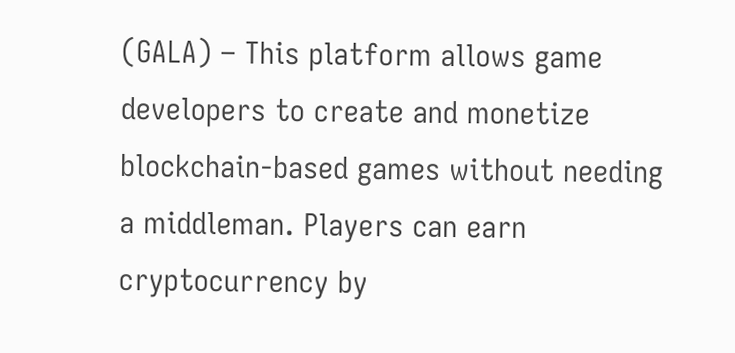(GALA) – This platform allows game developers to create and monetize blockchain-based games without needing a middleman. Players can earn cryptocurrency by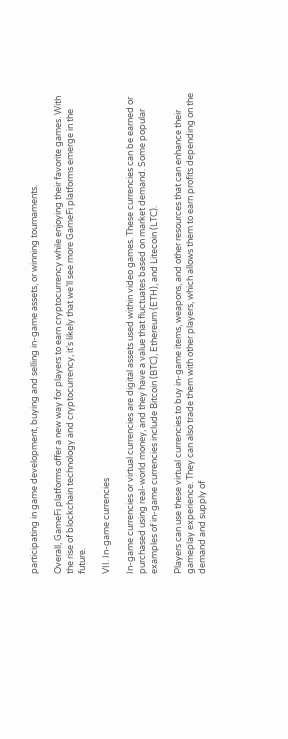participating in game development, buying and selling in-game assets, or winning tournaments.

Overall, GameFi platforms offer a new way for players to earn cryptocurrency while enjoying their favorite games. With the rise of blockchain technology and cryptocurrency, it’s likely that we’ll see more GameFi platforms emerge in the future.

VII. In-game currencies

In-game currencies or virtual currencies are digital assets used within video games. These currencies can be earned or purchased using real-world money, and they have a value that fluctuates based on market demand. Some popular examples of in-game currencies include Bitcoin (BTC), Ethereum (ETH), and Litecoin (LTC).

Players can use these virtual currencies to buy in-game items, weapons, and other resources that can enhance their gameplay experience. They can also trade them with other players, which allows them to earn profits depending on the demand and supply of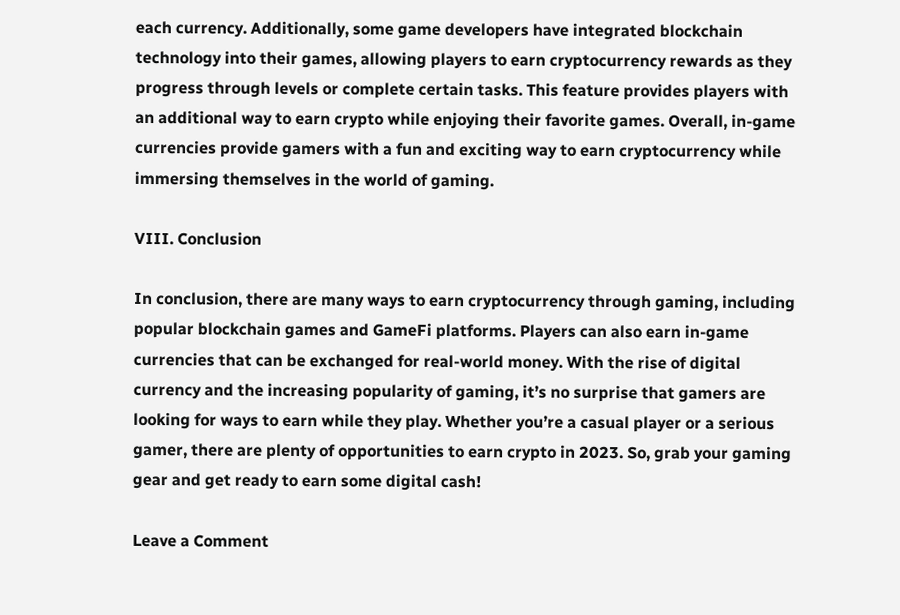each currency. Additionally, some game developers have integrated blockchain technology into their games, allowing players to earn cryptocurrency rewards as they progress through levels or complete certain tasks. This feature provides players with an additional way to earn crypto while enjoying their favorite games. Overall, in-game currencies provide gamers with a fun and exciting way to earn cryptocurrency while immersing themselves in the world of gaming.

VIII. Conclusion

In conclusion, there are many ways to earn cryptocurrency through gaming, including popular blockchain games and GameFi platforms. Players can also earn in-game currencies that can be exchanged for real-world money. With the rise of digital currency and the increasing popularity of gaming, it’s no surprise that gamers are looking for ways to earn while they play. Whether you’re a casual player or a serious gamer, there are plenty of opportunities to earn crypto in 2023. So, grab your gaming gear and get ready to earn some digital cash!

Leave a Comment